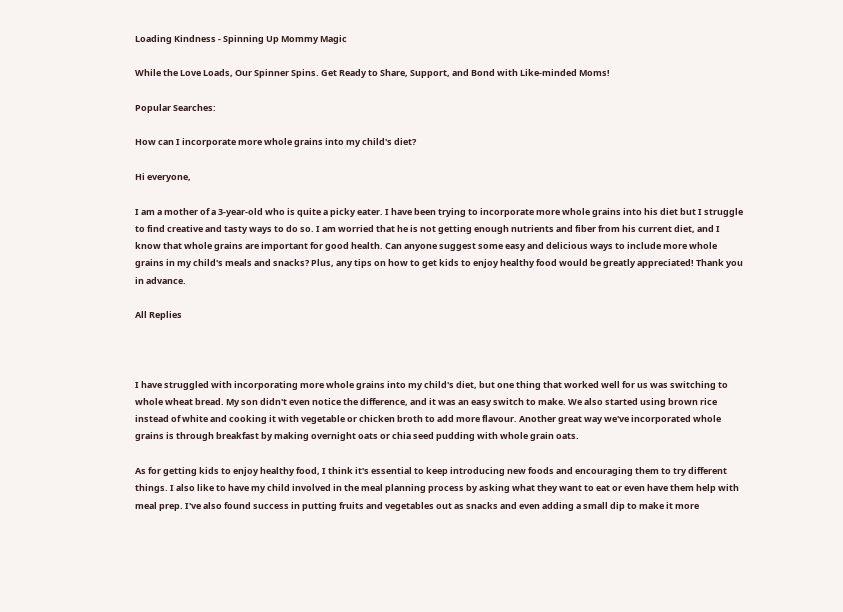Loading Kindness - Spinning Up Mommy Magic

While the Love Loads, Our Spinner Spins. Get Ready to Share, Support, and Bond with Like-minded Moms!

Popular Searches:

How can I incorporate more whole grains into my child's diet?

Hi everyone,

I am a mother of a 3-year-old who is quite a picky eater. I have been trying to incorporate more whole grains into his diet but I struggle to find creative and tasty ways to do so. I am worried that he is not getting enough nutrients and fiber from his current diet, and I know that whole grains are important for good health. Can anyone suggest some easy and delicious ways to include more whole grains in my child's meals and snacks? Plus, any tips on how to get kids to enjoy healthy food would be greatly appreciated! Thank you in advance.

All Replies



I have struggled with incorporating more whole grains into my child's diet, but one thing that worked well for us was switching to whole wheat bread. My son didn't even notice the difference, and it was an easy switch to make. We also started using brown rice instead of white and cooking it with vegetable or chicken broth to add more flavour. Another great way we've incorporated whole grains is through breakfast by making overnight oats or chia seed pudding with whole grain oats.

As for getting kids to enjoy healthy food, I think it's essential to keep introducing new foods and encouraging them to try different things. I also like to have my child involved in the meal planning process by asking what they want to eat or even have them help with meal prep. I've also found success in putting fruits and vegetables out as snacks and even adding a small dip to make it more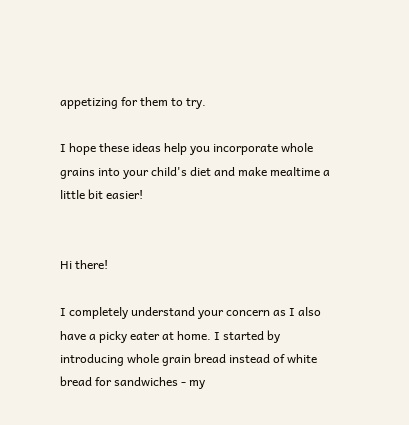appetizing for them to try.

I hope these ideas help you incorporate whole grains into your child's diet and make mealtime a little bit easier!


Hi there!

I completely understand your concern as I also have a picky eater at home. I started by introducing whole grain bread instead of white bread for sandwiches - my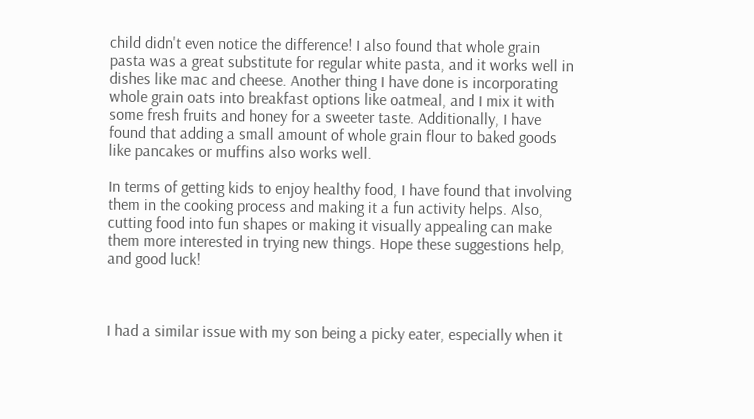child didn't even notice the difference! I also found that whole grain pasta was a great substitute for regular white pasta, and it works well in dishes like mac and cheese. Another thing I have done is incorporating whole grain oats into breakfast options like oatmeal, and I mix it with some fresh fruits and honey for a sweeter taste. Additionally, I have found that adding a small amount of whole grain flour to baked goods like pancakes or muffins also works well.

In terms of getting kids to enjoy healthy food, I have found that involving them in the cooking process and making it a fun activity helps. Also, cutting food into fun shapes or making it visually appealing can make them more interested in trying new things. Hope these suggestions help, and good luck!



I had a similar issue with my son being a picky eater, especially when it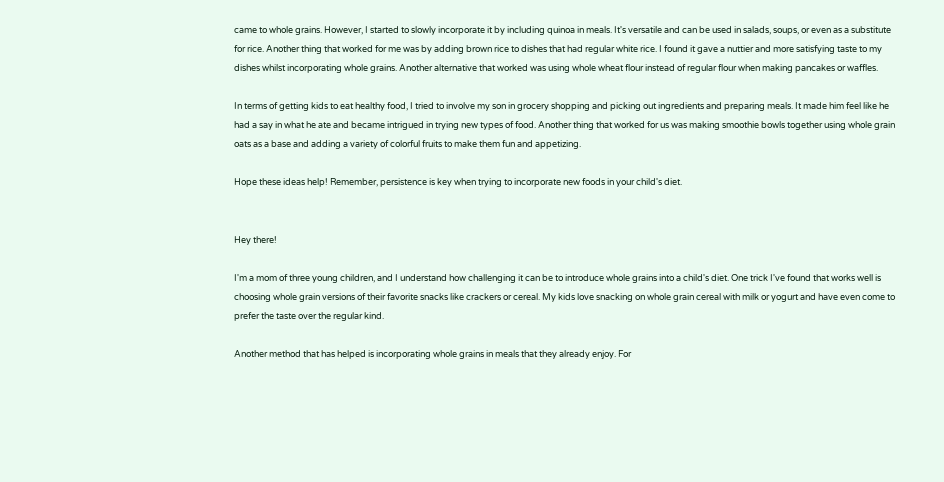came to whole grains. However, I started to slowly incorporate it by including quinoa in meals. It's versatile and can be used in salads, soups, or even as a substitute for rice. Another thing that worked for me was by adding brown rice to dishes that had regular white rice. I found it gave a nuttier and more satisfying taste to my dishes whilst incorporating whole grains. Another alternative that worked was using whole wheat flour instead of regular flour when making pancakes or waffles.

In terms of getting kids to eat healthy food, I tried to involve my son in grocery shopping and picking out ingredients and preparing meals. It made him feel like he had a say in what he ate and became intrigued in trying new types of food. Another thing that worked for us was making smoothie bowls together using whole grain oats as a base and adding a variety of colorful fruits to make them fun and appetizing.

Hope these ideas help! Remember, persistence is key when trying to incorporate new foods in your child's diet.


Hey there!

I'm a mom of three young children, and I understand how challenging it can be to introduce whole grains into a child's diet. One trick I've found that works well is choosing whole grain versions of their favorite snacks like crackers or cereal. My kids love snacking on whole grain cereal with milk or yogurt and have even come to prefer the taste over the regular kind.

Another method that has helped is incorporating whole grains in meals that they already enjoy. For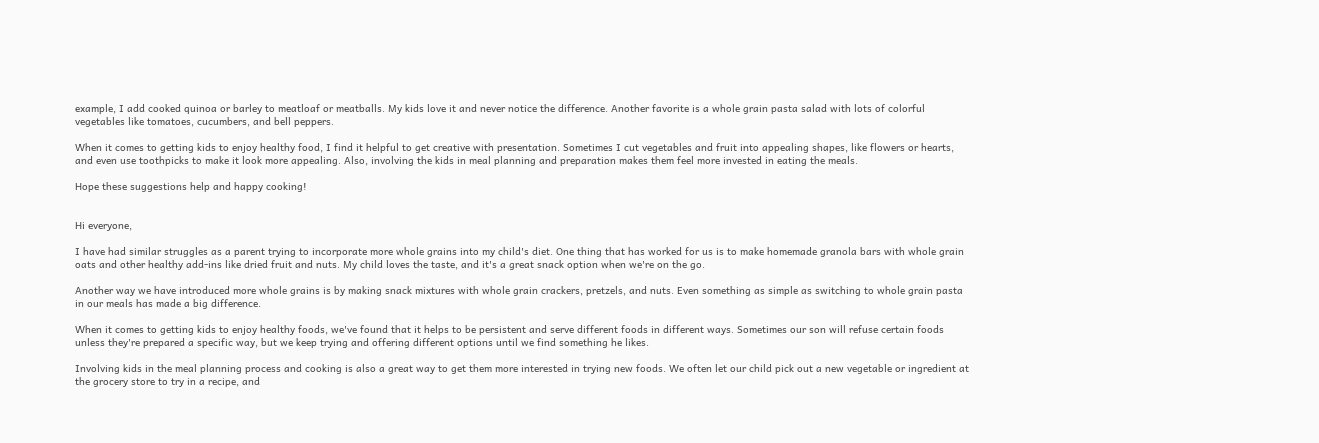example, I add cooked quinoa or barley to meatloaf or meatballs. My kids love it and never notice the difference. Another favorite is a whole grain pasta salad with lots of colorful vegetables like tomatoes, cucumbers, and bell peppers.

When it comes to getting kids to enjoy healthy food, I find it helpful to get creative with presentation. Sometimes I cut vegetables and fruit into appealing shapes, like flowers or hearts, and even use toothpicks to make it look more appealing. Also, involving the kids in meal planning and preparation makes them feel more invested in eating the meals.

Hope these suggestions help and happy cooking!


Hi everyone,

I have had similar struggles as a parent trying to incorporate more whole grains into my child's diet. One thing that has worked for us is to make homemade granola bars with whole grain oats and other healthy add-ins like dried fruit and nuts. My child loves the taste, and it's a great snack option when we're on the go.

Another way we have introduced more whole grains is by making snack mixtures with whole grain crackers, pretzels, and nuts. Even something as simple as switching to whole grain pasta in our meals has made a big difference.

When it comes to getting kids to enjoy healthy foods, we've found that it helps to be persistent and serve different foods in different ways. Sometimes our son will refuse certain foods unless they're prepared a specific way, but we keep trying and offering different options until we find something he likes.

Involving kids in the meal planning process and cooking is also a great way to get them more interested in trying new foods. We often let our child pick out a new vegetable or ingredient at the grocery store to try in a recipe, and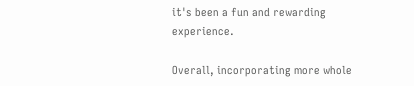it's been a fun and rewarding experience.

Overall, incorporating more whole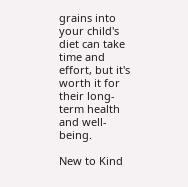grains into your child's diet can take time and effort, but it's worth it for their long-term health and well-being.

New to Kind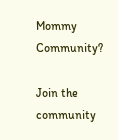Mommy Community?

Join the community